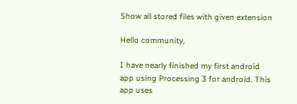Show all stored files with given extension

Hello community,

I have nearly finished my first android app using Processing 3 for android. This app uses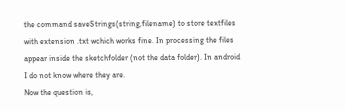the command saveStrings(string,filename) to store textfiles with extension .txt wchich works fine. In processing the files appear inside the sketchfolder (not the data folder). In android I do not know where they are.
Now the question is,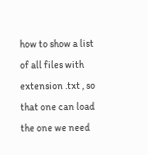how to show a list of all files with extension .txt , so that one can load the one we need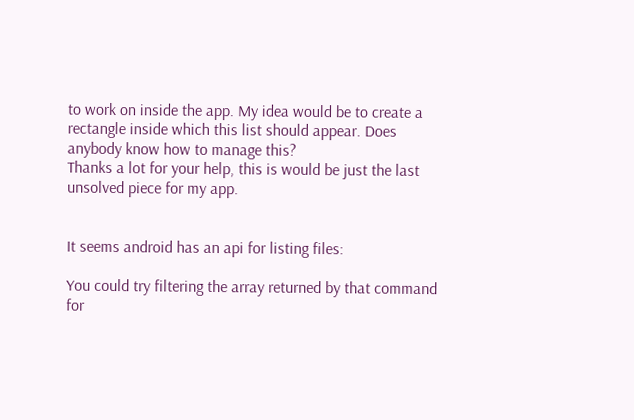to work on inside the app. My idea would be to create a rectangle inside which this list should appear. Does anybody know how to manage this?
Thanks a lot for your help, this is would be just the last unsolved piece for my app.


It seems android has an api for listing files:

You could try filtering the array returned by that command for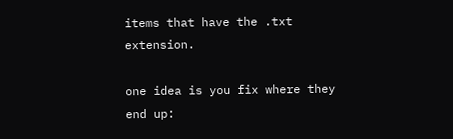items that have the .txt extension.

one idea is you fix where they end up: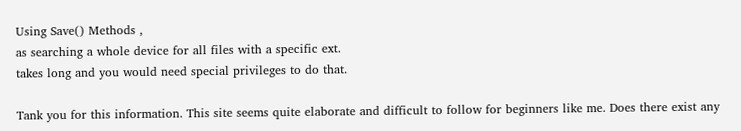Using Save() Methods ,
as searching a whole device for all files with a specific ext.
takes long and you would need special privileges to do that.

Tank you for this information. This site seems quite elaborate and difficult to follow for beginners like me. Does there exist any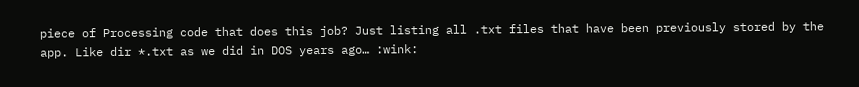piece of Processing code that does this job? Just listing all .txt files that have been previously stored by the app. Like dir *.txt as we did in DOS years ago… :wink: